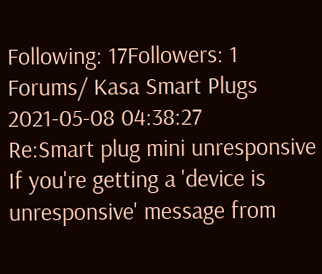Following: 17Followers: 1
Forums/ Kasa Smart Plugs
2021-05-08 04:38:27
Re:Smart plug mini unresponsive
If you're getting a 'device is unresponsive' message from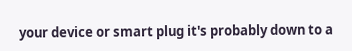your device or smart plug it's probably down to a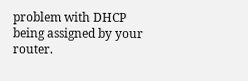problem with DHCP being assigned by your router.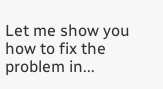Let me show you how to fix the problem in...